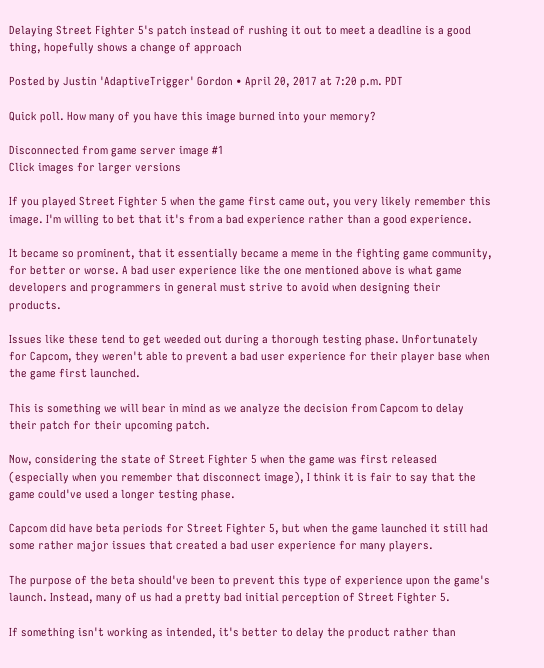Delaying Street Fighter 5's patch instead of rushing it out to meet a deadline is a good thing, hopefully shows a change of approach

Posted by Justin 'AdaptiveTrigger' Gordon • April 20, 2017 at 7:20 p.m. PDT

Quick poll. How many of you have this image burned into your memory?

Disconnected from game server image #1
Click images for larger versions

If you played Street Fighter 5 when the game first came out, you very likely remember this image. I'm willing to bet that it's from a bad experience rather than a good experience.

It became so prominent, that it essentially became a meme in the fighting game community, for better or worse. A bad user experience like the one mentioned above is what game developers and programmers in general must strive to avoid when designing their products.

Issues like these tend to get weeded out during a thorough testing phase. Unfortunately for Capcom, they weren't able to prevent a bad user experience for their player base when the game first launched.

This is something we will bear in mind as we analyze the decision from Capcom to delay their patch for their upcoming patch.

Now, considering the state of Street Fighter 5 when the game was first released (especially when you remember that disconnect image), I think it is fair to say that the game could've used a longer testing phase.

Capcom did have beta periods for Street Fighter 5, but when the game launched it still had some rather major issues that created a bad user experience for many players.

The purpose of the beta should've been to prevent this type of experience upon the game's launch. Instead, many of us had a pretty bad initial perception of Street Fighter 5.

If something isn't working as intended, it's better to delay the product rather than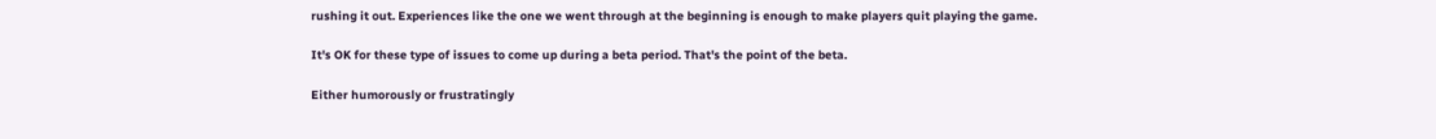rushing it out. Experiences like the one we went through at the beginning is enough to make players quit playing the game.

It's OK for these type of issues to come up during a beta period. That's the point of the beta.

Either humorously or frustratingly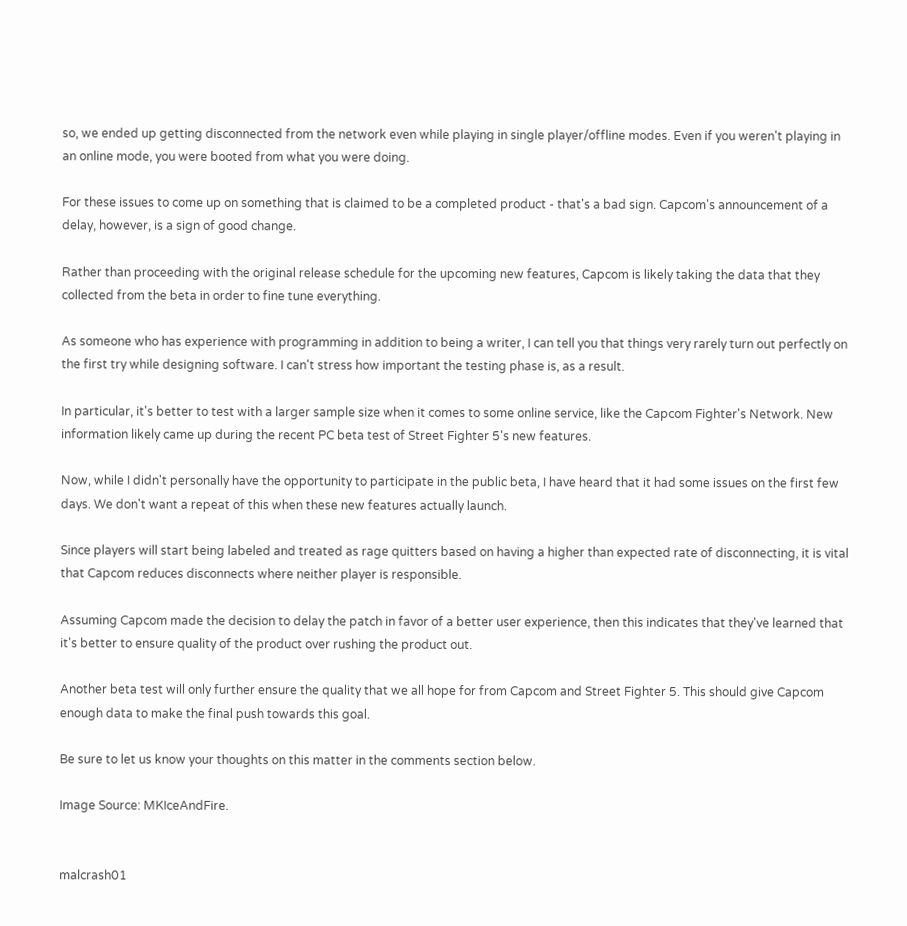so, we ended up getting disconnected from the network even while playing in single player/offline modes. Even if you weren't playing in an online mode, you were booted from what you were doing.

For these issues to come up on something that is claimed to be a completed product - that's a bad sign. Capcom's announcement of a delay, however, is a sign of good change.

Rather than proceeding with the original release schedule for the upcoming new features, Capcom is likely taking the data that they collected from the beta in order to fine tune everything.

As someone who has experience with programming in addition to being a writer, I can tell you that things very rarely turn out perfectly on the first try while designing software. I can't stress how important the testing phase is, as a result.

In particular, it's better to test with a larger sample size when it comes to some online service, like the Capcom Fighter's Network. New information likely came up during the recent PC beta test of Street Fighter 5's new features.

Now, while I didn't personally have the opportunity to participate in the public beta, I have heard that it had some issues on the first few days. We don't want a repeat of this when these new features actually launch.

Since players will start being labeled and treated as rage quitters based on having a higher than expected rate of disconnecting, it is vital that Capcom reduces disconnects where neither player is responsible.

Assuming Capcom made the decision to delay the patch in favor of a better user experience, then this indicates that they've learned that it's better to ensure quality of the product over rushing the product out.

Another beta test will only further ensure the quality that we all hope for from Capcom and Street Fighter 5. This should give Capcom enough data to make the final push towards this goal.

Be sure to let us know your thoughts on this matter in the comments section below.

Image Source: MKIceAndFire.


malcrash01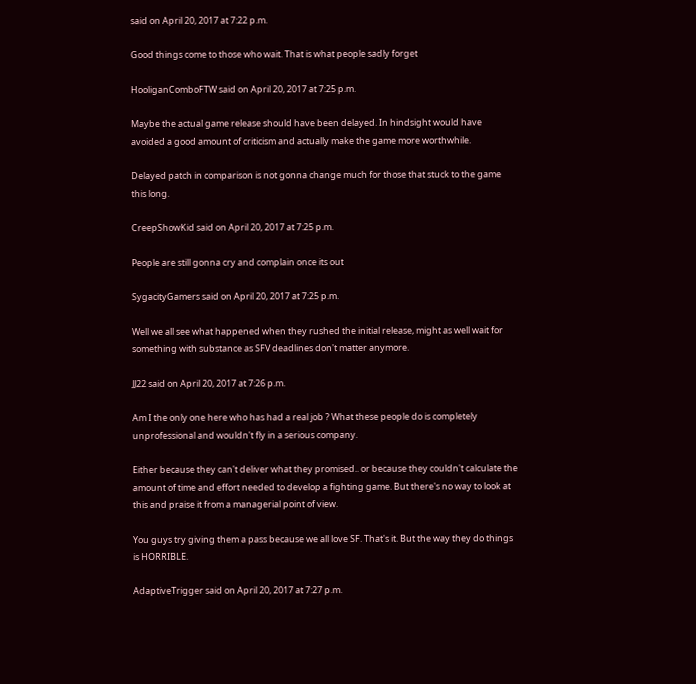said on April 20, 2017 at 7:22 p.m.

Good things come to those who wait. That is what people sadly forget

HooliganComboFTW said on April 20, 2017 at 7:25 p.m.

Maybe the actual game release should have been delayed. In hindsight would have avoided a good amount of criticism and actually make the game more worthwhile.

Delayed patch in comparison is not gonna change much for those that stuck to the game this long.

CreepShowKid said on April 20, 2017 at 7:25 p.m.

People are still gonna cry and complain once its out

SygacityGamers said on April 20, 2017 at 7:25 p.m.

Well we all see what happened when they rushed the initial release, might as well wait for something with substance as SFV deadlines don't matter anymore.

JJ22 said on April 20, 2017 at 7:26 p.m.

Am I the only one here who has had a real job ? What these people do is completely unprofessional and wouldn't fly in a serious company.

Either because they can't deliver what they promised.. or because they couldn't calculate the amount of time and effort needed to develop a fighting game. But there's no way to look at this and praise it from a managerial point of view.

You guys try giving them a pass because we all love SF. That's it. But the way they do things is HORRIBLE.

AdaptiveTrigger said on April 20, 2017 at 7:27 p.m.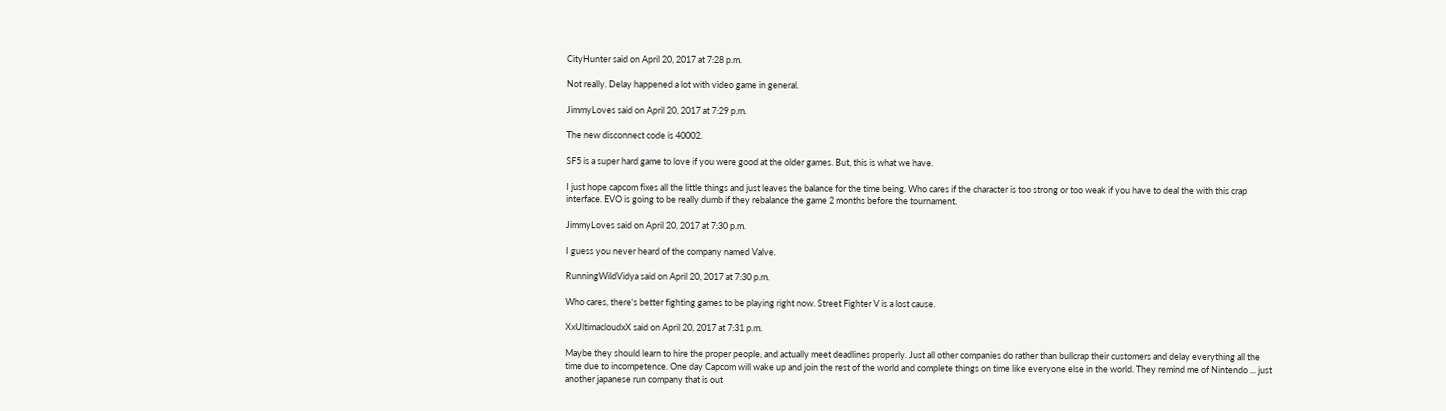CityHunter said on April 20, 2017 at 7:28 p.m.

Not really. Delay happened a lot with video game in general.

JimmyLoves said on April 20, 2017 at 7:29 p.m.

The new disconnect code is 40002.

SF5 is a super hard game to love if you were good at the older games. But, this is what we have.

I just hope capcom fixes all the little things and just leaves the balance for the time being. Who cares if the character is too strong or too weak if you have to deal the with this crap interface. EVO is going to be really dumb if they rebalance the game 2 months before the tournament.

JimmyLoves said on April 20, 2017 at 7:30 p.m.

I guess you never heard of the company named Valve.

RunningWildVidya said on April 20, 2017 at 7:30 p.m.

Who cares, there's better fighting games to be playing right now. Street Fighter V is a lost cause.

XxUltimacloudxX said on April 20, 2017 at 7:31 p.m.

Maybe they should learn to hire the proper people, and actually meet deadlines properly. Just all other companies do rather than bullcrap their customers and delay everything all the time due to incompetence. One day Capcom will wake up and join the rest of the world and complete things on time like everyone else in the world. They remind me of Nintendo ... just another japanese run company that is out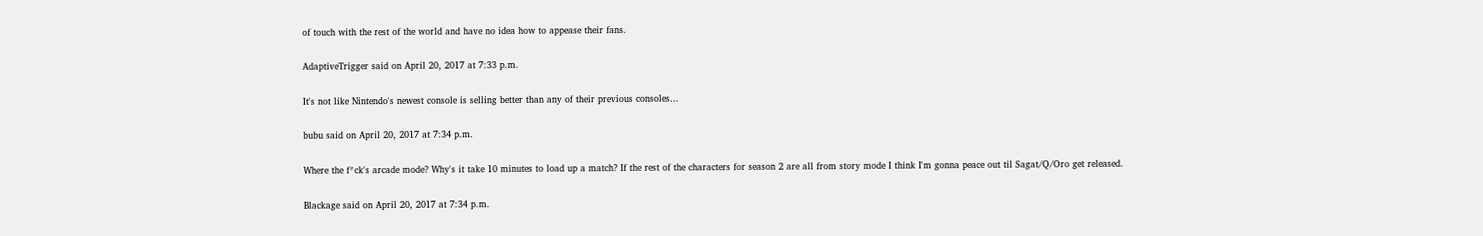of touch with the rest of the world and have no idea how to appease their fans.

AdaptiveTrigger said on April 20, 2017 at 7:33 p.m.

It's not like Nintendo's newest console is selling better than any of their previous consoles...

bubu said on April 20, 2017 at 7:34 p.m.

Where the f*ck's arcade mode? Why's it take 10 minutes to load up a match? If the rest of the characters for season 2 are all from story mode I think I'm gonna peace out til Sagat/Q/Oro get released.

Blackage said on April 20, 2017 at 7:34 p.m.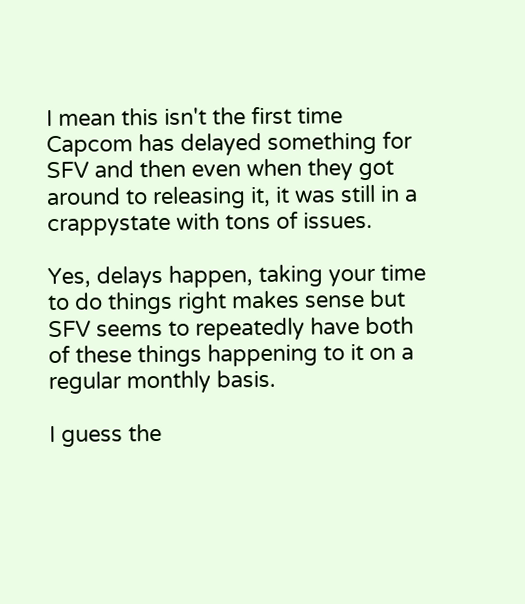I mean this isn't the first time Capcom has delayed something for SFV and then even when they got around to releasing it, it was still in a crappystate with tons of issues.

Yes, delays happen, taking your time to do things right makes sense but SFV seems to repeatedly have both of these things happening to it on a regular monthly basis.

I guess the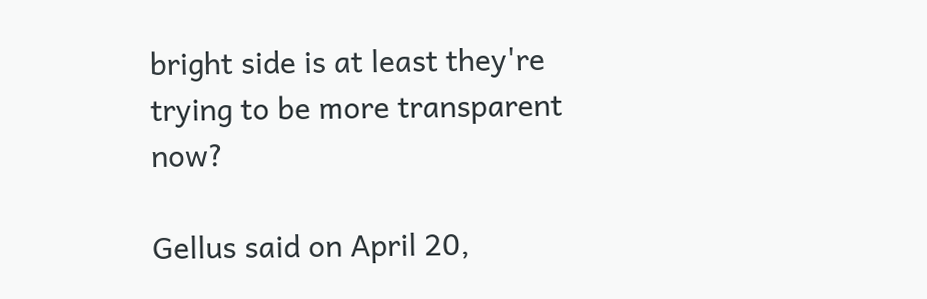bright side is at least they're trying to be more transparent now?

Gellus said on April 20,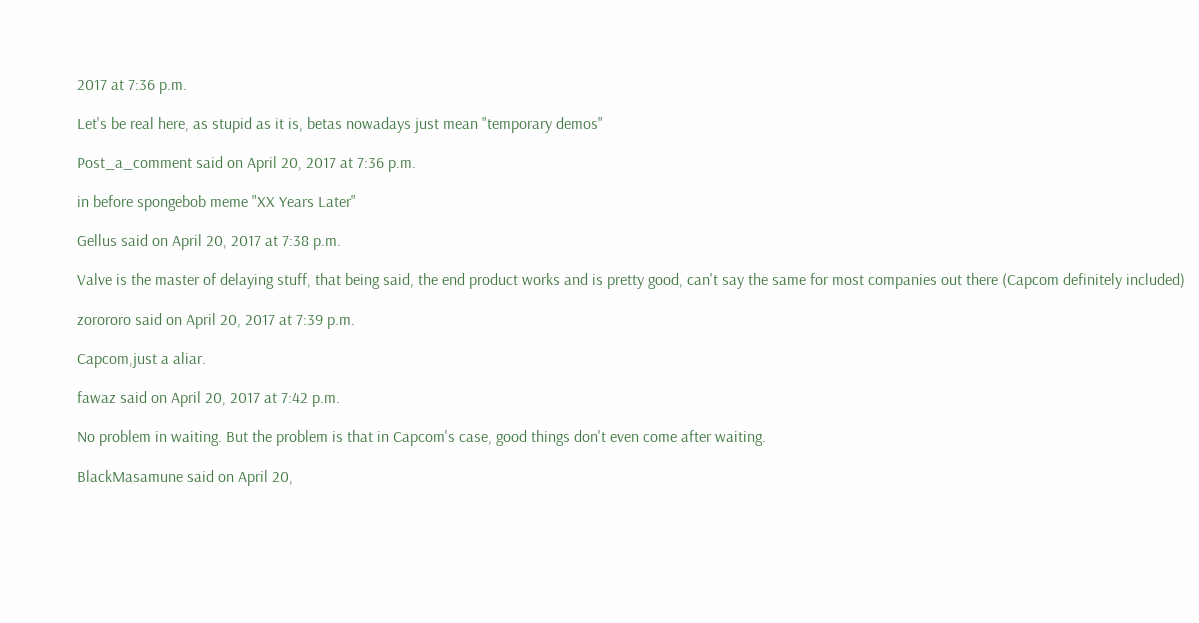2017 at 7:36 p.m.

Let's be real here, as stupid as it is, betas nowadays just mean "temporary demos"

Post_a_comment said on April 20, 2017 at 7:36 p.m.

in before spongebob meme "XX Years Later"

Gellus said on April 20, 2017 at 7:38 p.m.

Valve is the master of delaying stuff, that being said, the end product works and is pretty good, can't say the same for most companies out there (Capcom definitely included)

zorororo said on April 20, 2017 at 7:39 p.m.

Capcom,just a aliar.

fawaz said on April 20, 2017 at 7:42 p.m.

No problem in waiting. But the problem is that in Capcom's case, good things don't even come after waiting.

BlackMasamune said on April 20,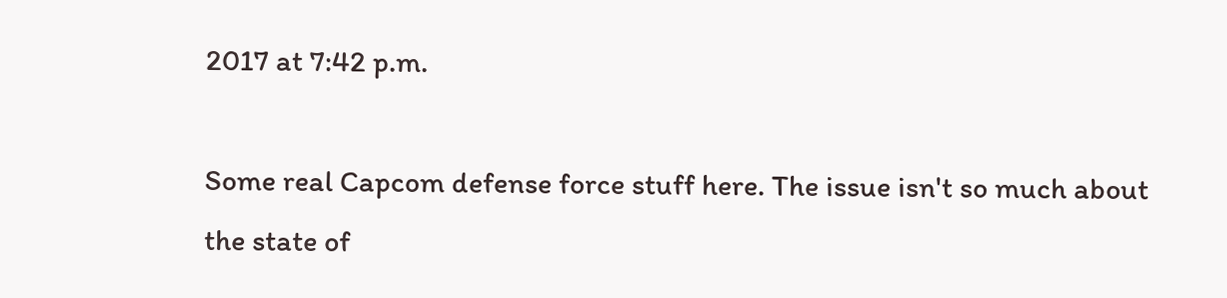2017 at 7:42 p.m.

Some real Capcom defense force stuff here. The issue isn't so much about the state of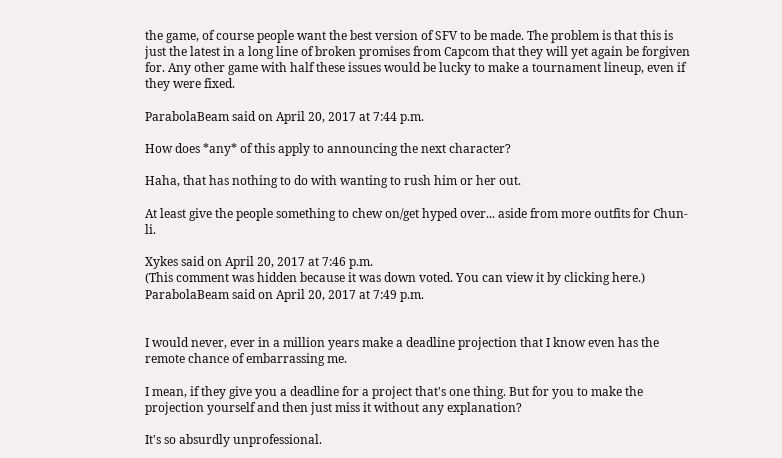the game, of course people want the best version of SFV to be made. The problem is that this is just the latest in a long line of broken promises from Capcom that they will yet again be forgiven for. Any other game with half these issues would be lucky to make a tournament lineup, even if they were fixed.

ParabolaBeam said on April 20, 2017 at 7:44 p.m.

How does *any* of this apply to announcing the next character?

Haha, that has nothing to do with wanting to rush him or her out.

At least give the people something to chew on/get hyped over... aside from more outfits for Chun-li.

Xykes said on April 20, 2017 at 7:46 p.m.
(This comment was hidden because it was down voted. You can view it by clicking here.)
ParabolaBeam said on April 20, 2017 at 7:49 p.m.


I would never, ever in a million years make a deadline projection that I know even has the remote chance of embarrassing me.

I mean, if they give you a deadline for a project that's one thing. But for you to make the projection yourself and then just miss it without any explanation?

It's so absurdly unprofessional.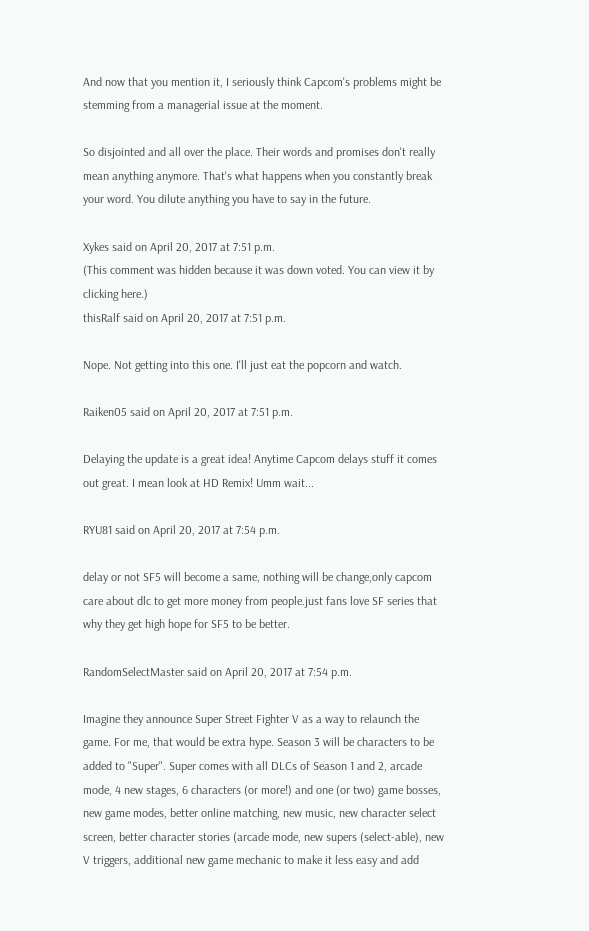And now that you mention it, I seriously think Capcom's problems might be stemming from a managerial issue at the moment.

So disjointed and all over the place. Their words and promises don't really mean anything anymore. That's what happens when you constantly break your word. You dilute anything you have to say in the future.

Xykes said on April 20, 2017 at 7:51 p.m.
(This comment was hidden because it was down voted. You can view it by clicking here.)
thisRalf said on April 20, 2017 at 7:51 p.m.

Nope. Not getting into this one. I'll just eat the popcorn and watch.

Raiken05 said on April 20, 2017 at 7:51 p.m.

Delaying the update is a great idea! Anytime Capcom delays stuff it comes out great. I mean look at HD Remix! Umm wait...

RYU81 said on April 20, 2017 at 7:54 p.m.

delay or not SF5 will become a same, nothing will be change,only capcom care about dlc to get more money from people.just fans love SF series that why they get high hope for SF5 to be better.

RandomSelectMaster said on April 20, 2017 at 7:54 p.m.

Imagine they announce Super Street Fighter V as a way to relaunch the game. For me, that would be extra hype. Season 3 will be characters to be added to "Super". Super comes with all DLCs of Season 1 and 2, arcade mode, 4 new stages, 6 characters (or more!) and one (or two) game bosses, new game modes, better online matching, new music, new character select screen, better character stories (arcade mode, new supers (select-able), new V triggers, additional new game mechanic to make it less easy and add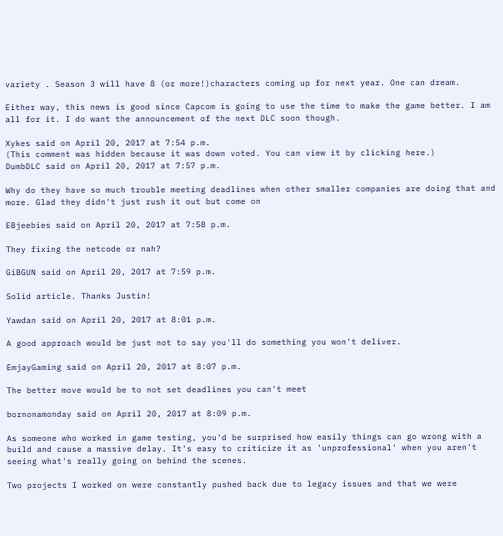variety . Season 3 will have 8 (or more!)characters coming up for next year. One can dream.

Either way, this news is good since Capcom is going to use the time to make the game better. I am all for it. I do want the announcement of the next DLC soon though.

Xykes said on April 20, 2017 at 7:54 p.m.
(This comment was hidden because it was down voted. You can view it by clicking here.)
DumbDLC said on April 20, 2017 at 7:57 p.m.

Why do they have so much trouble meeting deadlines when other smaller companies are doing that and more. Glad they didn't just rush it out but come on

EBjeebies said on April 20, 2017 at 7:58 p.m.

They fixing the netcode or nah?

GiBGUN said on April 20, 2017 at 7:59 p.m.

Solid article. Thanks Justin!

Yawdan said on April 20, 2017 at 8:01 p.m.

A good approach would be just not to say you'll do something you won't deliver.

EmjayGaming said on April 20, 2017 at 8:07 p.m.

The better move would be to not set deadlines you can't meet

bornonamonday said on April 20, 2017 at 8:09 p.m.

As someone who worked in game testing, you'd be surprised how easily things can go wrong with a build and cause a massive delay. It's easy to criticize it as 'unprofessional' when you aren't seeing what's really going on behind the scenes.

Two projects I worked on were constantly pushed back due to legacy issues and that we were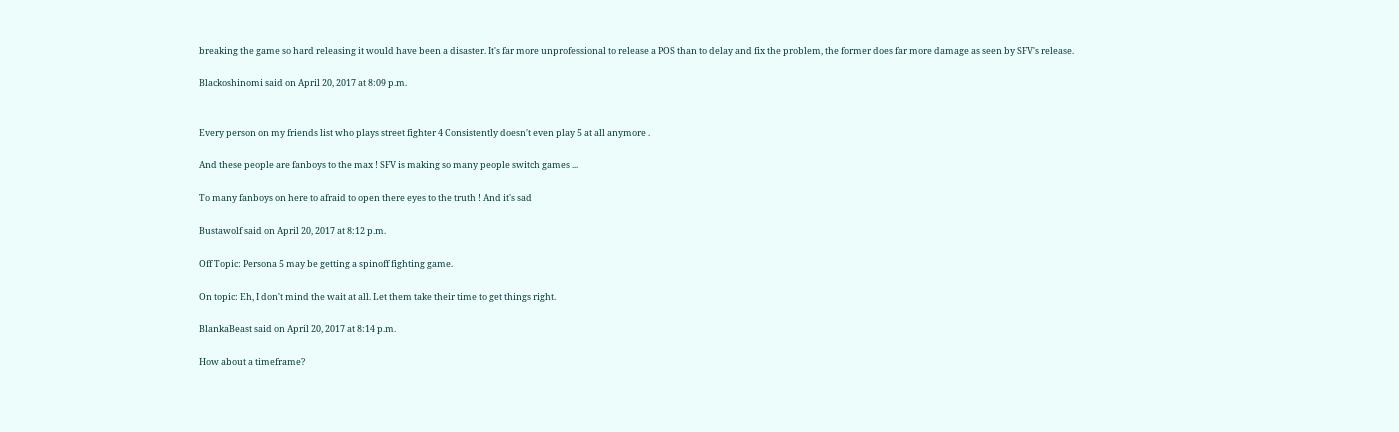breaking the game so hard releasing it would have been a disaster. It's far more unprofessional to release a POS than to delay and fix the problem, the former does far more damage as seen by SFV's release.

Blackoshinomi said on April 20, 2017 at 8:09 p.m.


Every person on my friends list who plays street fighter 4 Consistently doesn't even play 5 at all anymore .

And these people are fanboys to the max ! SFV is making so many people switch games ...

To many fanboys on here to afraid to open there eyes to the truth ! And it's sad

Bustawolf said on April 20, 2017 at 8:12 p.m.

Off Topic: Persona 5 may be getting a spinoff fighting game.

On topic: Eh, I don't mind the wait at all. Let them take their time to get things right.

BlankaBeast said on April 20, 2017 at 8:14 p.m.

How about a timeframe?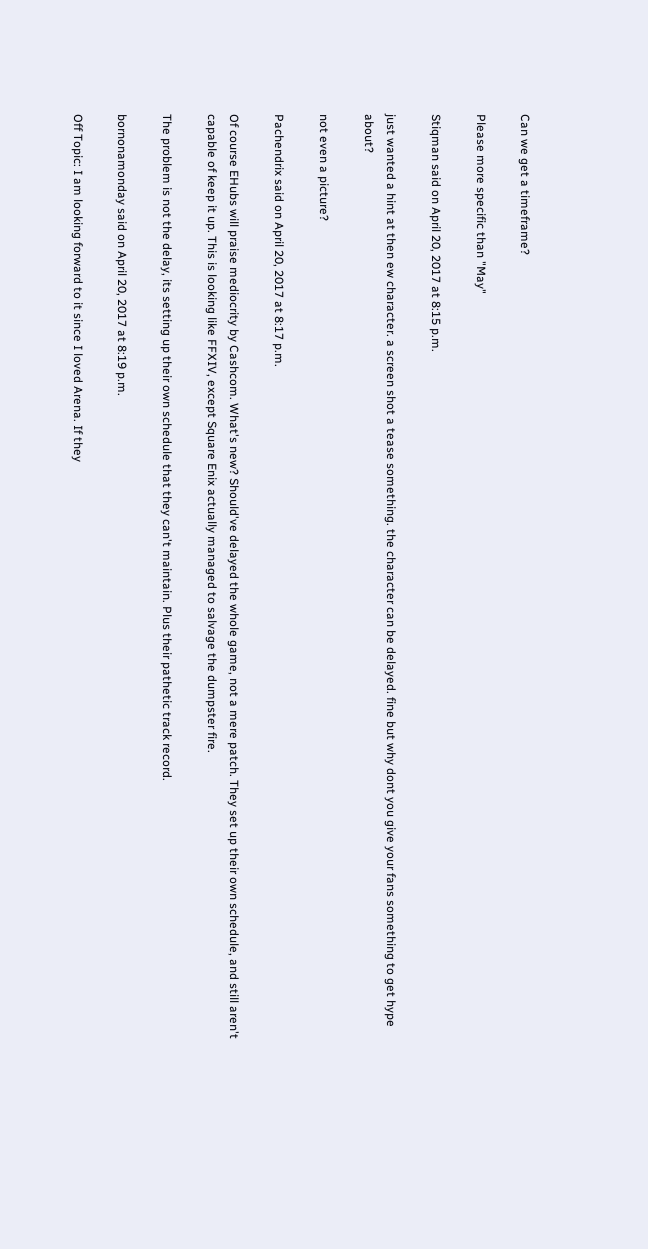Can we get a timeframe?

Please more specific than "May"

Stiqman said on April 20, 2017 at 8:15 p.m.

just wanted a hint at then ew character. a screen shot a tease something. the character can be delayed. fine but why dont you give your fans something to get hype about?

not even a picture?

Pachendrix said on April 20, 2017 at 8:17 p.m.

Of course EHubs will praise mediocrity by Cashcom. What's new? Should've delayed the whole game, not a mere patch. They set up their own schedule, and still aren't capable of keep it up. This is looking like FFXIV, except Square Enix actually managed to salvage the dumpster fire.

The problem is not the delay, its setting up their own schedule that they can't maintain. Plus their pathetic track record.

bornonamonday said on April 20, 2017 at 8:19 p.m.

Off Topic: I am looking forward to it since I loved Arena. If they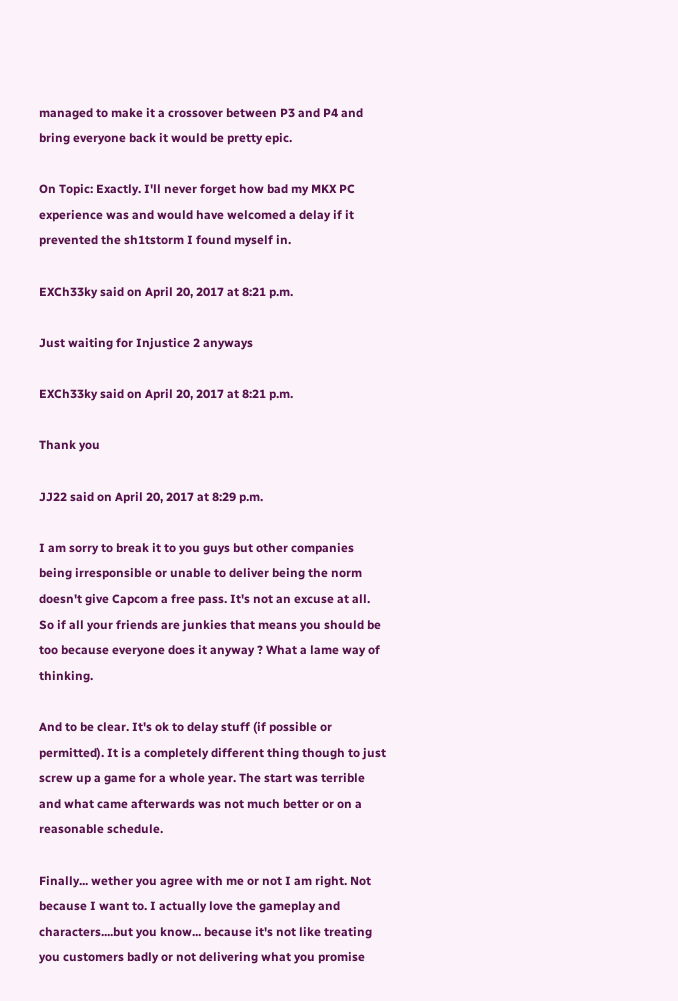managed to make it a crossover between P3 and P4 and bring everyone back it would be pretty epic.

On Topic: Exactly. I'll never forget how bad my MKX PC experience was and would have welcomed a delay if it prevented the sh1tstorm I found myself in.

EXCh33ky said on April 20, 2017 at 8:21 p.m.

Just waiting for Injustice 2 anyways

EXCh33ky said on April 20, 2017 at 8:21 p.m.

Thank you

JJ22 said on April 20, 2017 at 8:29 p.m.

I am sorry to break it to you guys but other companies being irresponsible or unable to deliver being the norm doesn't give Capcom a free pass. It's not an excuse at all. So if all your friends are junkies that means you should be too because everyone does it anyway ? What a lame way of thinking.

And to be clear. It's ok to delay stuff (if possible or permitted). It is a completely different thing though to just screw up a game for a whole year. The start was terrible and what came afterwards was not much better or on a reasonable schedule.

Finally... wether you agree with me or not I am right. Not because I want to. I actually love the gameplay and characters....but you know... because it's not like treating you customers badly or not delivering what you promise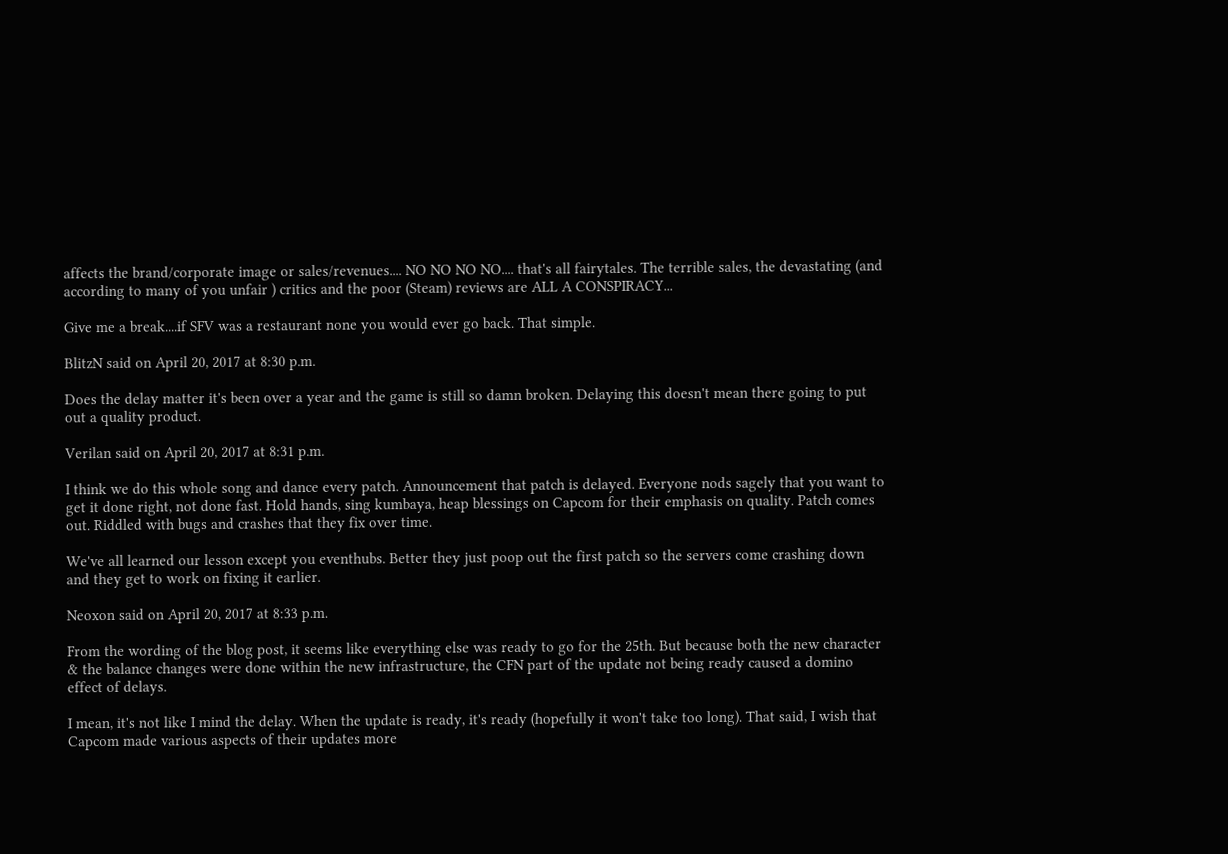affects the brand/corporate image or sales/revenues.... NO NO NO NO.... that's all fairytales. The terrible sales, the devastating (and according to many of you unfair ) critics and the poor (Steam) reviews are ALL A CONSPIRACY...

Give me a break....if SFV was a restaurant none you would ever go back. That simple.

BlitzN said on April 20, 2017 at 8:30 p.m.

Does the delay matter it's been over a year and the game is still so damn broken. Delaying this doesn't mean there going to put out a quality product.

Verilan said on April 20, 2017 at 8:31 p.m.

I think we do this whole song and dance every patch. Announcement that patch is delayed. Everyone nods sagely that you want to get it done right, not done fast. Hold hands, sing kumbaya, heap blessings on Capcom for their emphasis on quality. Patch comes out. Riddled with bugs and crashes that they fix over time.

We've all learned our lesson except you eventhubs. Better they just poop out the first patch so the servers come crashing down and they get to work on fixing it earlier.

Neoxon said on April 20, 2017 at 8:33 p.m.

From the wording of the blog post, it seems like everything else was ready to go for the 25th. But because both the new character & the balance changes were done within the new infrastructure, the CFN part of the update not being ready caused a domino effect of delays.

I mean, it's not like I mind the delay. When the update is ready, it's ready (hopefully it won't take too long). That said, I wish that Capcom made various aspects of their updates more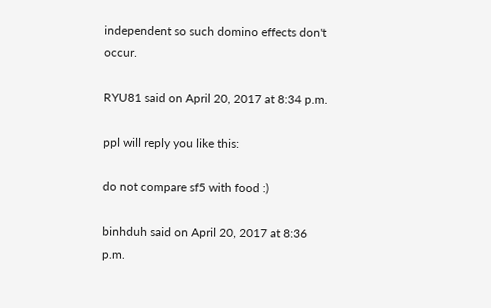independent so such domino effects don't occur.

RYU81 said on April 20, 2017 at 8:34 p.m.

ppl will reply you like this:

do not compare sf5 with food :)

binhduh said on April 20, 2017 at 8:36 p.m.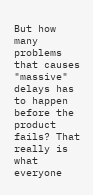But how many problems that causes "massive" delays has to happen before the product fails? That really is what everyone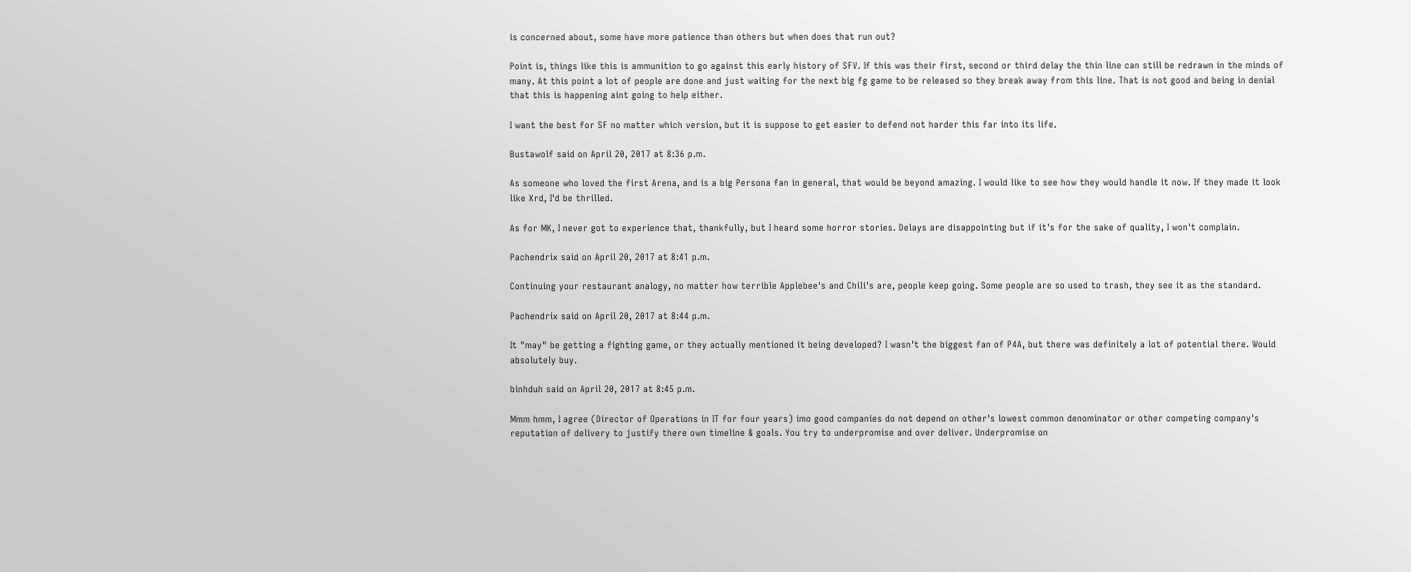is concerned about, some have more patience than others but when does that run out?

Point is, things like this is ammunition to go against this early history of SFV. If this was their first, second or third delay the thin line can still be redrawn in the minds of many. At this point a lot of people are done and just waiting for the next big fg game to be released so they break away from this line. That is not good and being in denial that this is happening aint going to help either.

I want the best for SF no matter which version, but it is suppose to get easier to defend not harder this far into its life.

Bustawolf said on April 20, 2017 at 8:36 p.m.

As someone who loved the first Arena, and is a big Persona fan in general, that would be beyond amazing. I would like to see how they would handle it now. If they made it look like Xrd, I'd be thrilled.

As for MK, I never got to experience that, thankfully, but I heard some horror stories. Delays are disappointing but if it's for the sake of quality, I won't complain.

Pachendrix said on April 20, 2017 at 8:41 p.m.

Continuing your restaurant analogy, no matter how terrible Applebee's and Chili's are, people keep going. Some people are so used to trash, they see it as the standard.

Pachendrix said on April 20, 2017 at 8:44 p.m.

It "may" be getting a fighting game, or they actually mentioned it being developed? I wasn't the biggest fan of P4A, but there was definitely a lot of potential there. Would absolutely buy.

binhduh said on April 20, 2017 at 8:45 p.m.

Mmm hmm, I agree (Director of Operations in IT for four years) imo good companies do not depend on other's lowest common denominator or other competing company's reputation of delivery to justify there own timeline & goals. You try to underpromise and over deliver. Underpromise on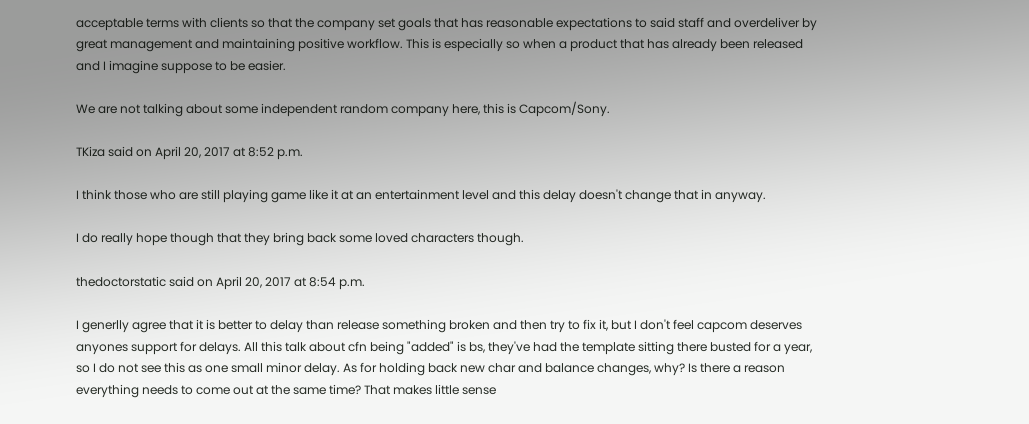acceptable terms with clients so that the company set goals that has reasonable expectations to said staff and overdeliver by great management and maintaining positive workflow. This is especially so when a product that has already been released and I imagine suppose to be easier.

We are not talking about some independent random company here, this is Capcom/Sony.

TKiza said on April 20, 2017 at 8:52 p.m.

I think those who are still playing game like it at an entertainment level and this delay doesn't change that in anyway.

I do really hope though that they bring back some loved characters though.

thedoctorstatic said on April 20, 2017 at 8:54 p.m.

I generlly agree that it is better to delay than release something broken and then try to fix it, but I don't feel capcom deserves anyones support for delays. All this talk about cfn being "added" is bs, they've had the template sitting there busted for a year, so I do not see this as one small minor delay. As for holding back new char and balance changes, why? Is there a reason everything needs to come out at the same time? That makes little sense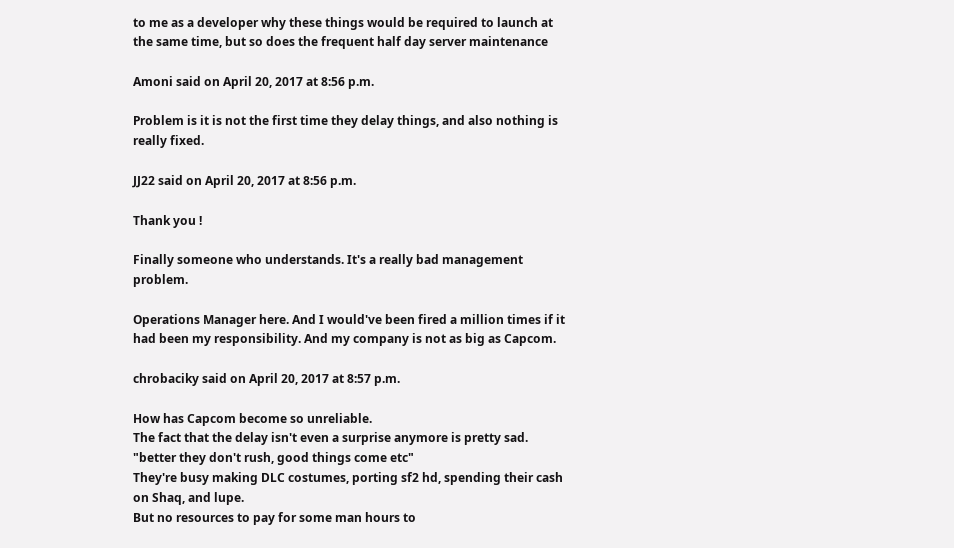to me as a developer why these things would be required to launch at the same time, but so does the frequent half day server maintenance

Amoni said on April 20, 2017 at 8:56 p.m.

Problem is it is not the first time they delay things, and also nothing is really fixed.

JJ22 said on April 20, 2017 at 8:56 p.m.

Thank you !

Finally someone who understands. It's a really bad management problem.

Operations Manager here. And I would've been fired a million times if it had been my responsibility. And my company is not as big as Capcom.

chrobaciky said on April 20, 2017 at 8:57 p.m.

How has Capcom become so unreliable.
The fact that the delay isn't even a surprise anymore is pretty sad.
"better they don't rush, good things come etc"
They're busy making DLC costumes, porting sf2 hd, spending their cash on Shaq, and lupe.
But no resources to pay for some man hours to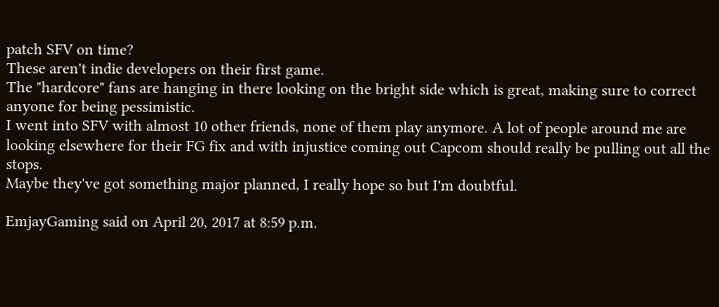patch SFV on time?
These aren't indie developers on their first game.
The "hardcore" fans are hanging in there looking on the bright side which is great, making sure to correct anyone for being pessimistic.
I went into SFV with almost 10 other friends, none of them play anymore. A lot of people around me are looking elsewhere for their FG fix and with injustice coming out Capcom should really be pulling out all the stops.
Maybe they've got something major planned, I really hope so but I'm doubtful.

EmjayGaming said on April 20, 2017 at 8:59 p.m.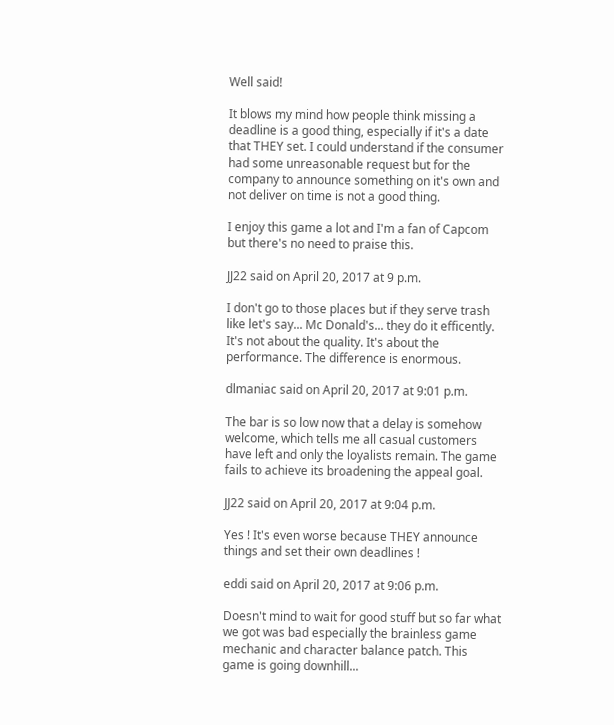Well said!

It blows my mind how people think missing a deadline is a good thing, especially if it's a date that THEY set. I could understand if the consumer had some unreasonable request but for the company to announce something on it's own and not deliver on time is not a good thing.

I enjoy this game a lot and I'm a fan of Capcom but there's no need to praise this.

JJ22 said on April 20, 2017 at 9 p.m.

I don't go to those places but if they serve trash like let's say... Mc Donald's... they do it efficently. It's not about the quality. It's about the performance. The difference is enormous.

dlmaniac said on April 20, 2017 at 9:01 p.m.

The bar is so low now that a delay is somehow welcome, which tells me all casual customers have left and only the loyalists remain. The game fails to achieve its broadening the appeal goal.

JJ22 said on April 20, 2017 at 9:04 p.m.

Yes ! It's even worse because THEY announce things and set their own deadlines !

eddi said on April 20, 2017 at 9:06 p.m.

Doesn't mind to wait for good stuff but so far what we got was bad especially the brainless game mechanic and character balance patch. This game is going downhill...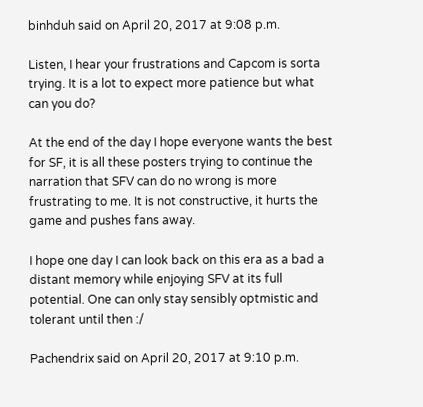binhduh said on April 20, 2017 at 9:08 p.m.

Listen, I hear your frustrations and Capcom is sorta trying. It is a lot to expect more patience but what can you do?

At the end of the day I hope everyone wants the best for SF, it is all these posters trying to continue the narration that SFV can do no wrong is more frustrating to me. It is not constructive, it hurts the game and pushes fans away.

I hope one day I can look back on this era as a bad a distant memory while enjoying SFV at its full potential. One can only stay sensibly optmistic and tolerant until then :/

Pachendrix said on April 20, 2017 at 9:10 p.m.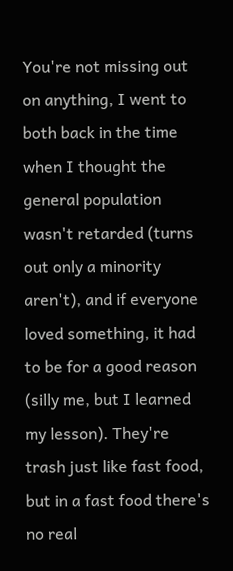You're not missing out on anything, I went to both back in the time when I thought the general population wasn't retarded (turns out only a minority aren't), and if everyone loved something, it had to be for a good reason (silly me, but I learned my lesson). They're trash just like fast food, but in a fast food there's no real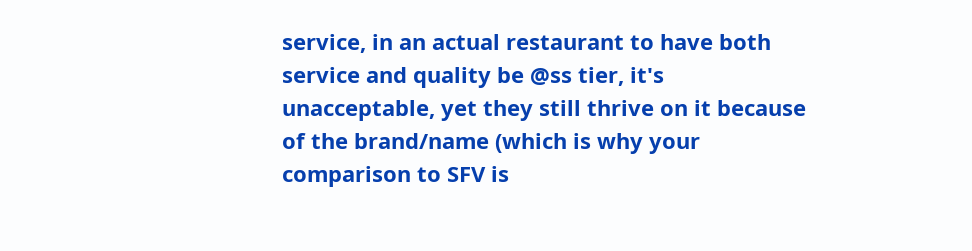service, in an actual restaurant to have both service and quality be @ss tier, it's unacceptable, yet they still thrive on it because of the brand/name (which is why your comparison to SFV is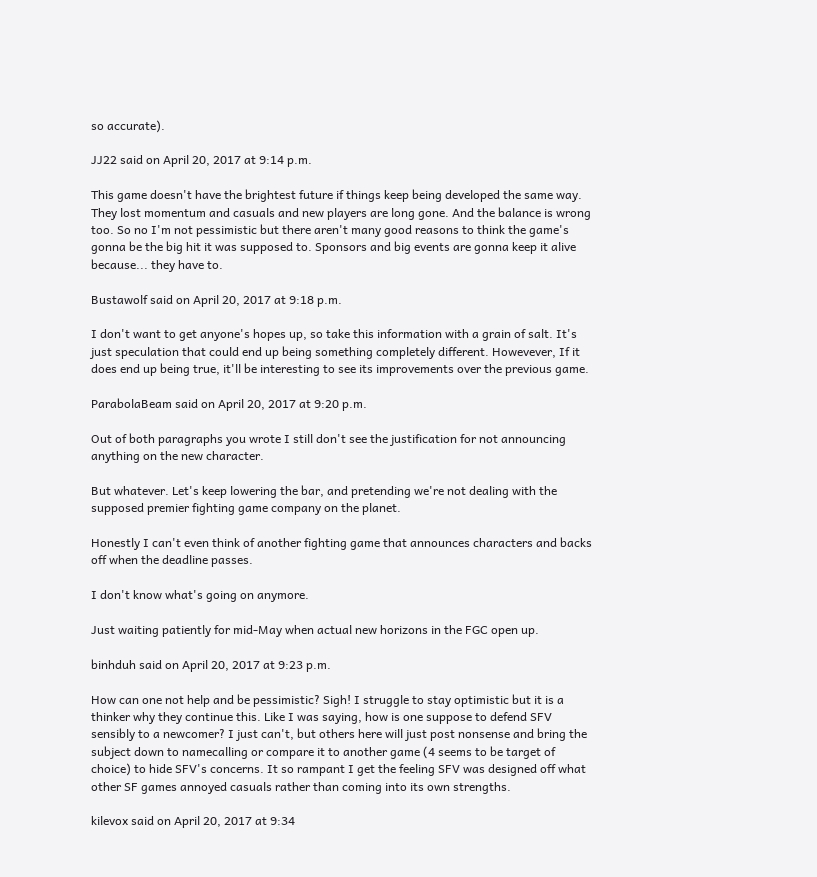so accurate).

JJ22 said on April 20, 2017 at 9:14 p.m.

This game doesn't have the brightest future if things keep being developed the same way. They lost momentum and casuals and new players are long gone. And the balance is wrong too. So no I'm not pessimistic but there aren't many good reasons to think the game's gonna be the big hit it was supposed to. Sponsors and big events are gonna keep it alive because... they have to.

Bustawolf said on April 20, 2017 at 9:18 p.m.

I don't want to get anyone's hopes up, so take this information with a grain of salt. It's just speculation that could end up being something completely different. Howevever, If it does end up being true, it'll be interesting to see its improvements over the previous game.

ParabolaBeam said on April 20, 2017 at 9:20 p.m.

Out of both paragraphs you wrote I still don't see the justification for not announcing anything on the new character.

But whatever. Let's keep lowering the bar, and pretending we're not dealing with the supposed premier fighting game company on the planet.

Honestly I can't even think of another fighting game that announces characters and backs off when the deadline passes.

I don't know what's going on anymore.

Just waiting patiently for mid-May when actual new horizons in the FGC open up.

binhduh said on April 20, 2017 at 9:23 p.m.

How can one not help and be pessimistic? Sigh! I struggle to stay optimistic but it is a thinker why they continue this. Like I was saying, how is one suppose to defend SFV sensibly to a newcomer? I just can't, but others here will just post nonsense and bring the subject down to namecalling or compare it to another game (4 seems to be target of choice) to hide SFV's concerns. It so rampant I get the feeling SFV was designed off what other SF games annoyed casuals rather than coming into its own strengths.

kilevox said on April 20, 2017 at 9:34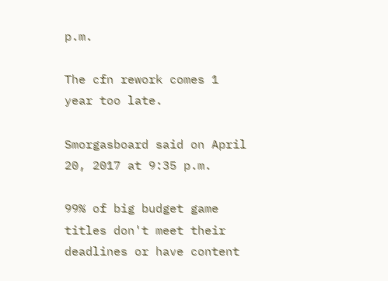p.m.

The cfn rework comes 1 year too late.

Smorgasboard said on April 20, 2017 at 9:35 p.m.

99% of big budget game titles don't meet their deadlines or have content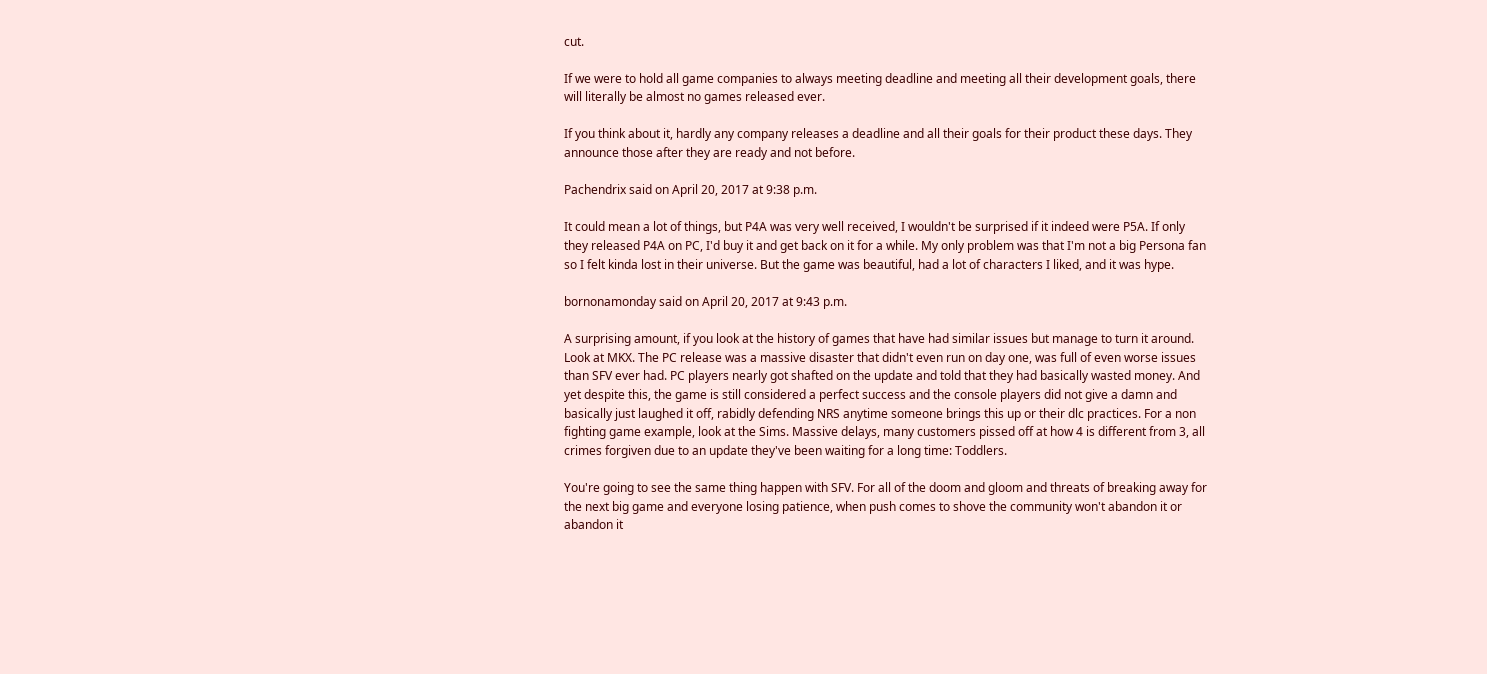cut.

If we were to hold all game companies to always meeting deadline and meeting all their development goals, there will literally be almost no games released ever.

If you think about it, hardly any company releases a deadline and all their goals for their product these days. They announce those after they are ready and not before.

Pachendrix said on April 20, 2017 at 9:38 p.m.

It could mean a lot of things, but P4A was very well received, I wouldn't be surprised if it indeed were P5A. If only they released P4A on PC, I'd buy it and get back on it for a while. My only problem was that I'm not a big Persona fan so I felt kinda lost in their universe. But the game was beautiful, had a lot of characters I liked, and it was hype.

bornonamonday said on April 20, 2017 at 9:43 p.m.

A surprising amount, if you look at the history of games that have had similar issues but manage to turn it around. Look at MKX. The PC release was a massive disaster that didn't even run on day one, was full of even worse issues than SFV ever had. PC players nearly got shafted on the update and told that they had basically wasted money. And yet despite this, the game is still considered a perfect success and the console players did not give a damn and basically just laughed it off, rabidly defending NRS anytime someone brings this up or their dlc practices. For a non fighting game example, look at the Sims. Massive delays, many customers pissed off at how 4 is different from 3, all crimes forgiven due to an update they've been waiting for a long time: Toddlers.

You're going to see the same thing happen with SFV. For all of the doom and gloom and threats of breaking away for the next big game and everyone losing patience, when push comes to shove the community won't abandon it or abandon it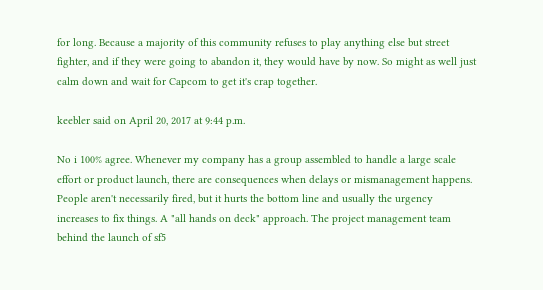for long. Because a majority of this community refuses to play anything else but street fighter, and if they were going to abandon it, they would have by now. So might as well just calm down and wait for Capcom to get it's crap together.

keebler said on April 20, 2017 at 9:44 p.m.

No i 100% agree. Whenever my company has a group assembled to handle a large scale effort or product launch, there are consequences when delays or mismanagement happens. People aren't necessarily fired, but it hurts the bottom line and usually the urgency increases to fix things. A "all hands on deck" approach. The project management team behind the launch of sf5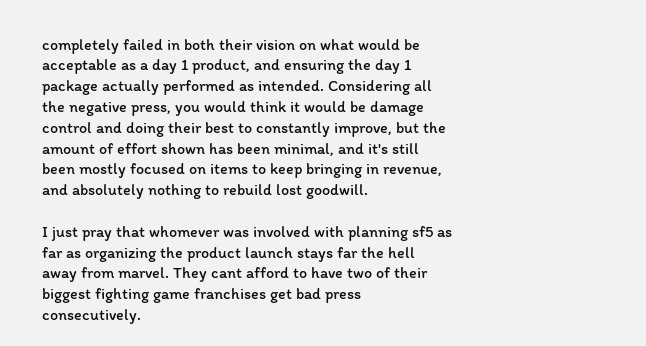completely failed in both their vision on what would be acceptable as a day 1 product, and ensuring the day 1 package actually performed as intended. Considering all the negative press, you would think it would be damage control and doing their best to constantly improve, but the amount of effort shown has been minimal, and it's still been mostly focused on items to keep bringing in revenue, and absolutely nothing to rebuild lost goodwill.

I just pray that whomever was involved with planning sf5 as far as organizing the product launch stays far the hell away from marvel. They cant afford to have two of their biggest fighting game franchises get bad press consecutively.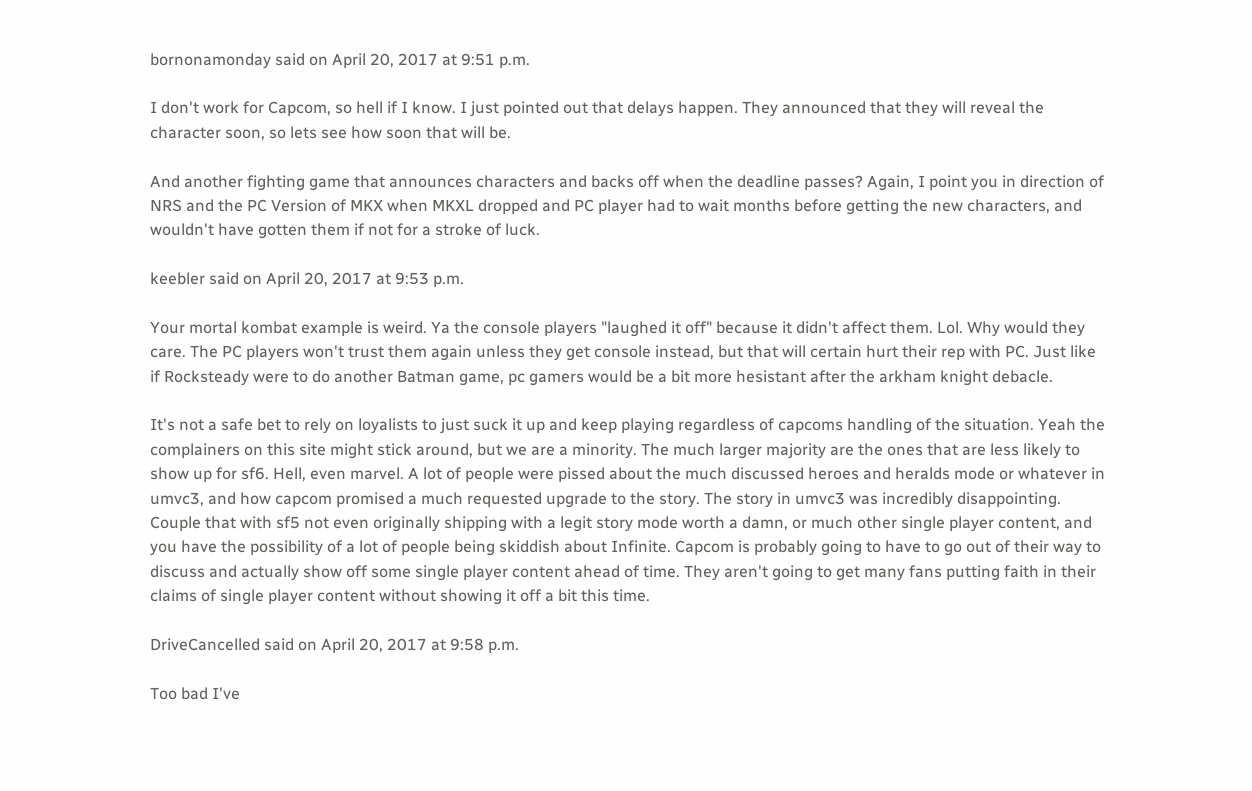bornonamonday said on April 20, 2017 at 9:51 p.m.

I don't work for Capcom, so hell if I know. I just pointed out that delays happen. They announced that they will reveal the character soon, so lets see how soon that will be.

And another fighting game that announces characters and backs off when the deadline passes? Again, I point you in direction of NRS and the PC Version of MKX when MKXL dropped and PC player had to wait months before getting the new characters, and wouldn't have gotten them if not for a stroke of luck.

keebler said on April 20, 2017 at 9:53 p.m.

Your mortal kombat example is weird. Ya the console players "laughed it off" because it didn't affect them. Lol. Why would they care. The PC players won't trust them again unless they get console instead, but that will certain hurt their rep with PC. Just like if Rocksteady were to do another Batman game, pc gamers would be a bit more hesistant after the arkham knight debacle.

It's not a safe bet to rely on loyalists to just suck it up and keep playing regardless of capcoms handling of the situation. Yeah the complainers on this site might stick around, but we are a minority. The much larger majority are the ones that are less likely to show up for sf6. Hell, even marvel. A lot of people were pissed about the much discussed heroes and heralds mode or whatever in umvc3, and how capcom promised a much requested upgrade to the story. The story in umvc3 was incredibly disappointing. Couple that with sf5 not even originally shipping with a legit story mode worth a damn, or much other single player content, and you have the possibility of a lot of people being skiddish about Infinite. Capcom is probably going to have to go out of their way to discuss and actually show off some single player content ahead of time. They aren't going to get many fans putting faith in their claims of single player content without showing it off a bit this time.

DriveCancelled said on April 20, 2017 at 9:58 p.m.

Too bad I've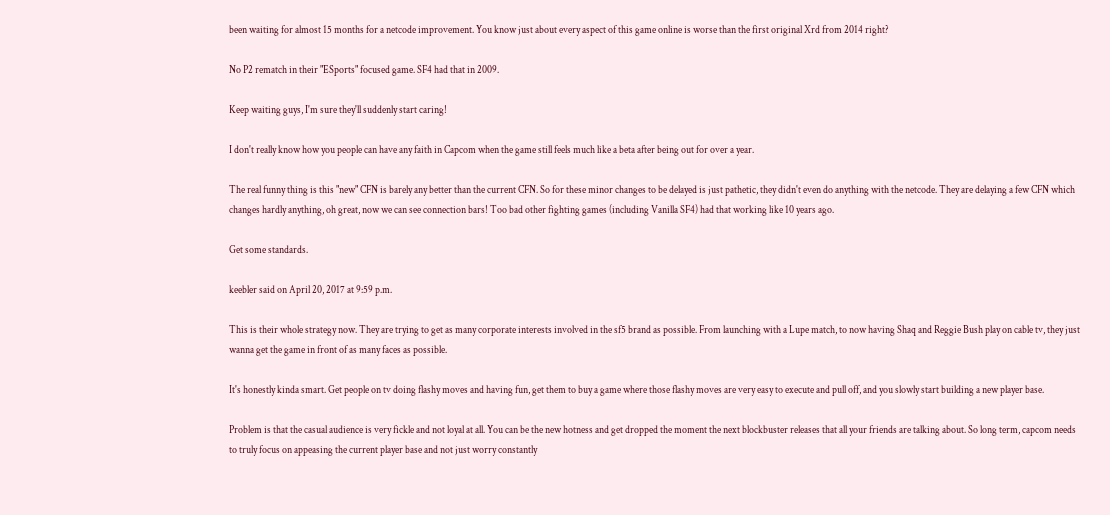been waiting for almost 15 months for a netcode improvement. You know just about every aspect of this game online is worse than the first original Xrd from 2014 right?

No P2 rematch in their "ESports" focused game. SF4 had that in 2009.

Keep waiting guys, I'm sure they'll suddenly start caring!

I don't really know how you people can have any faith in Capcom when the game still feels much like a beta after being out for over a year.

The real funny thing is this "new" CFN is barely any better than the current CFN. So for these minor changes to be delayed is just pathetic, they didn't even do anything with the netcode. They are delaying a few CFN which changes hardly anything, oh great, now we can see connection bars! Too bad other fighting games (including Vanilla SF4) had that working like 10 years ago.

Get some standards.

keebler said on April 20, 2017 at 9:59 p.m.

This is their whole strategy now. They are trying to get as many corporate interests involved in the sf5 brand as possible. From launching with a Lupe match, to now having Shaq and Reggie Bush play on cable tv, they just wanna get the game in front of as many faces as possible.

It's honestly kinda smart. Get people on tv doing flashy moves and having fun, get them to buy a game where those flashy moves are very easy to execute and pull off, and you slowly start building a new player base.

Problem is that the casual audience is very fickle and not loyal at all. You can be the new hotness and get dropped the moment the next blockbuster releases that all your friends are talking about. So long term, capcom needs to truly focus on appeasing the current player base and not just worry constantly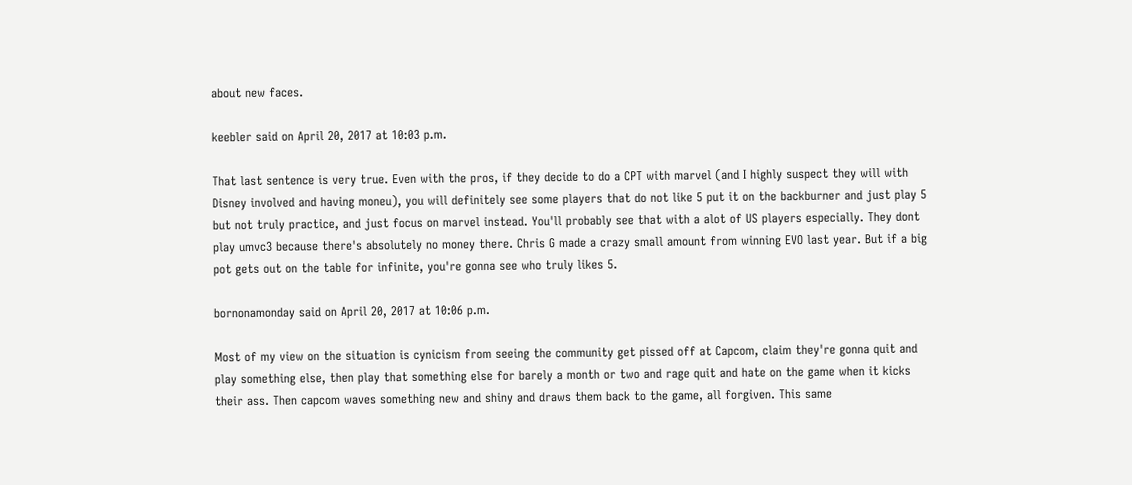about new faces.

keebler said on April 20, 2017 at 10:03 p.m.

That last sentence is very true. Even with the pros, if they decide to do a CPT with marvel (and I highly suspect they will with Disney involved and having moneu), you will definitely see some players that do not like 5 put it on the backburner and just play 5 but not truly practice, and just focus on marvel instead. You'll probably see that with a alot of US players especially. They dont play umvc3 because there's absolutely no money there. Chris G made a crazy small amount from winning EVO last year. But if a big pot gets out on the table for infinite, you're gonna see who truly likes 5.

bornonamonday said on April 20, 2017 at 10:06 p.m.

Most of my view on the situation is cynicism from seeing the community get pissed off at Capcom, claim they're gonna quit and play something else, then play that something else for barely a month or two and rage quit and hate on the game when it kicks their ass. Then capcom waves something new and shiny and draws them back to the game, all forgiven. This same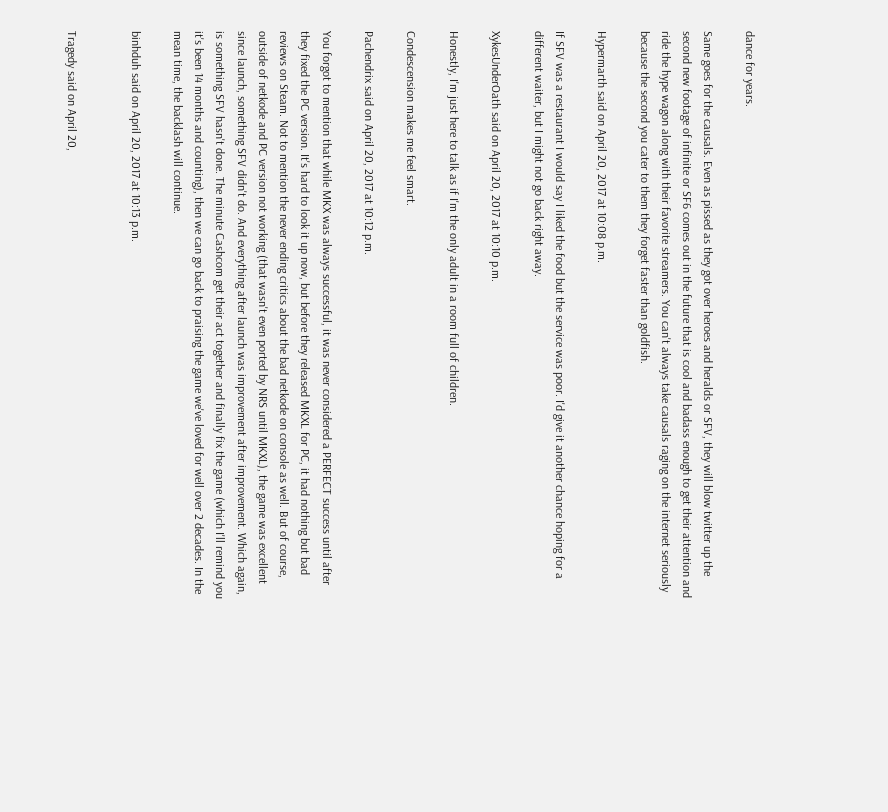dance for years.

Same goes for the causals. Even as pissed as they got over heroes and heralds or SFV, they will blow twitter up the second new footage of infinite or SF6 comes out in the future that is cool and badass enough to get their attention and ride the hype wagon along with their favorite streamers. You can't always take causals raging on the internet seriously because the second you cater to them they forget faster than goldfish.

Hypermarth said on April 20, 2017 at 10:08 p.m.

If SFV was a restaurant I would say I liked the food but the service was poor. I'd give it another chance hoping for a different waiter, but I might not go back right away.

XykesUnderOath said on April 20, 2017 at 10:10 p.m.

Honestly, I'm just here to talk as if I'm the only adult in a room full of children.

Condescension makes me feel smart.

Pachendrix said on April 20, 2017 at 10:12 p.m.

You forgot to mention that while MKX was always successful, it was never considered a PERFECT success until after they fixed the PC version. It's hard to look it up now, but before they released MKXL for PC, it had nothing but bad reviews on Steam. Not to mention the never ending critics about the bad netkode on console as well. But of course, outside of netkode and PC version not working (that wasn't even ported by NRS until MKXL), the game was excellent since launch, something SFV didn't do. And everything after launch was improvement after improvement. Which again, is something SFV hasn't done. The minute Cashcom get their act together and finally fix the game (which I'll remind you it's been 14 months and counting), then we can go back to praising the game we've loved for well over 2 decades. In the mean time, the backlash will continue.

binhduh said on April 20, 2017 at 10:13 p.m.


Tragedy said on April 20,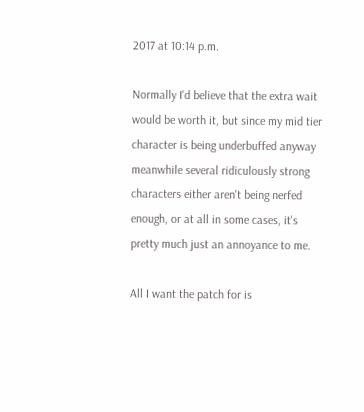2017 at 10:14 p.m.

Normally I'd believe that the extra wait would be worth it, but since my mid tier character is being underbuffed anyway meanwhile several ridiculously strong characters either aren't being nerfed enough, or at all in some cases, it's pretty much just an annoyance to me.

All I want the patch for is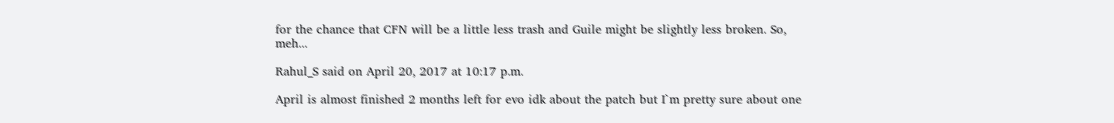for the chance that CFN will be a little less trash and Guile might be slightly less broken. So, meh...

Rahul_S said on April 20, 2017 at 10:17 p.m.

April is almost finished 2 months left for evo idk about the patch but I`m pretty sure about one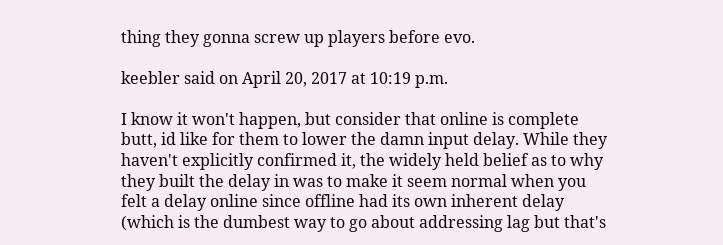thing they gonna screw up players before evo.

keebler said on April 20, 2017 at 10:19 p.m.

I know it won't happen, but consider that online is complete butt, id like for them to lower the damn input delay. While they haven't explicitly confirmed it, the widely held belief as to why they built the delay in was to make it seem normal when you felt a delay online since offline had its own inherent delay (which is the dumbest way to go about addressing lag but that's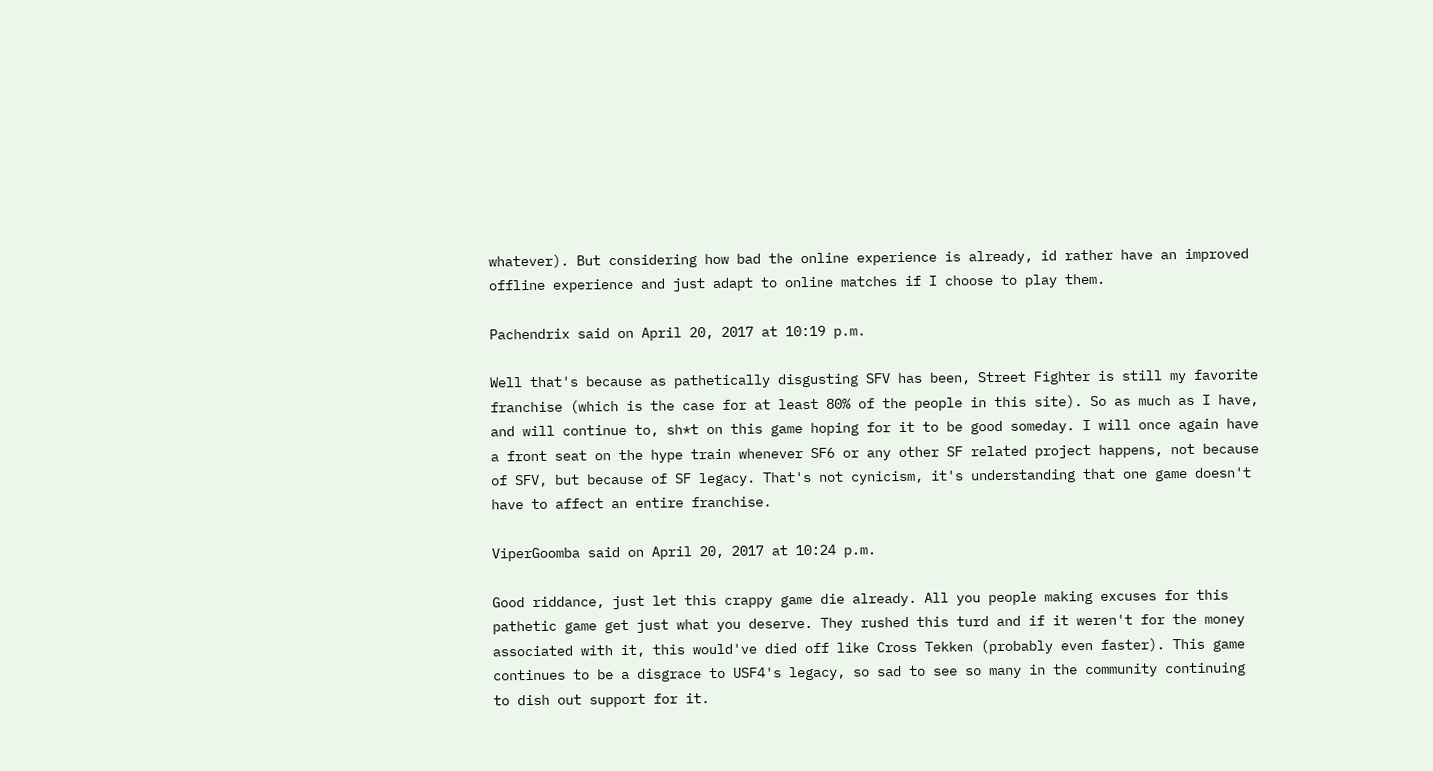whatever). But considering how bad the online experience is already, id rather have an improved offline experience and just adapt to online matches if I choose to play them.

Pachendrix said on April 20, 2017 at 10:19 p.m.

Well that's because as pathetically disgusting SFV has been, Street Fighter is still my favorite franchise (which is the case for at least 80% of the people in this site). So as much as I have, and will continue to, sh*t on this game hoping for it to be good someday. I will once again have a front seat on the hype train whenever SF6 or any other SF related project happens, not because of SFV, but because of SF legacy. That's not cynicism, it's understanding that one game doesn't have to affect an entire franchise.

ViperGoomba said on April 20, 2017 at 10:24 p.m.

Good riddance, just let this crappy game die already. All you people making excuses for this pathetic game get just what you deserve. They rushed this turd and if it weren't for the money associated with it, this would've died off like Cross Tekken (probably even faster). This game continues to be a disgrace to USF4's legacy, so sad to see so many in the community continuing to dish out support for it.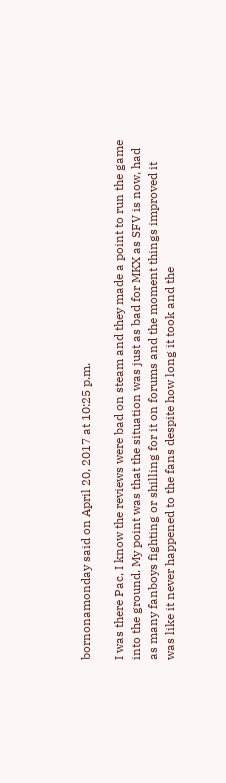bornonamonday said on April 20, 2017 at 10:25 p.m.

I was there Pac, I know the reviews were bad on steam and they made a point to run the game into the ground. My point was that the situation was just as bad for MKX as SFV is now, had as many fanboys fighting or shilling for it on forums and the moment things improved it was like it never happened to the fans despite how long it took and the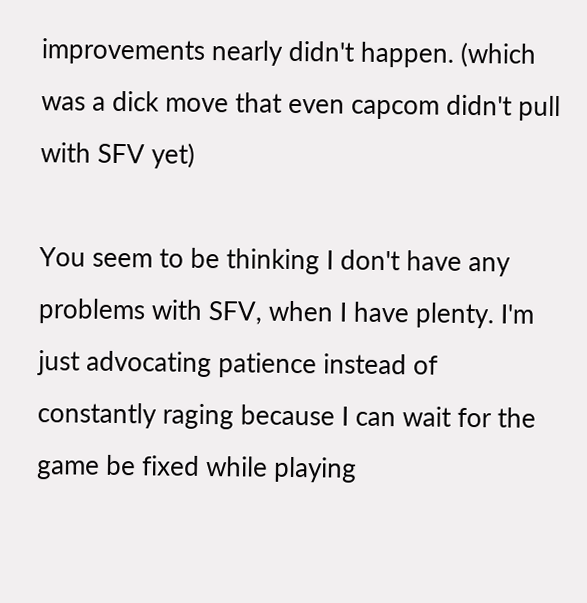improvements nearly didn't happen. (which was a dick move that even capcom didn't pull with SFV yet)

You seem to be thinking I don't have any problems with SFV, when I have plenty. I'm just advocating patience instead of constantly raging because I can wait for the game be fixed while playing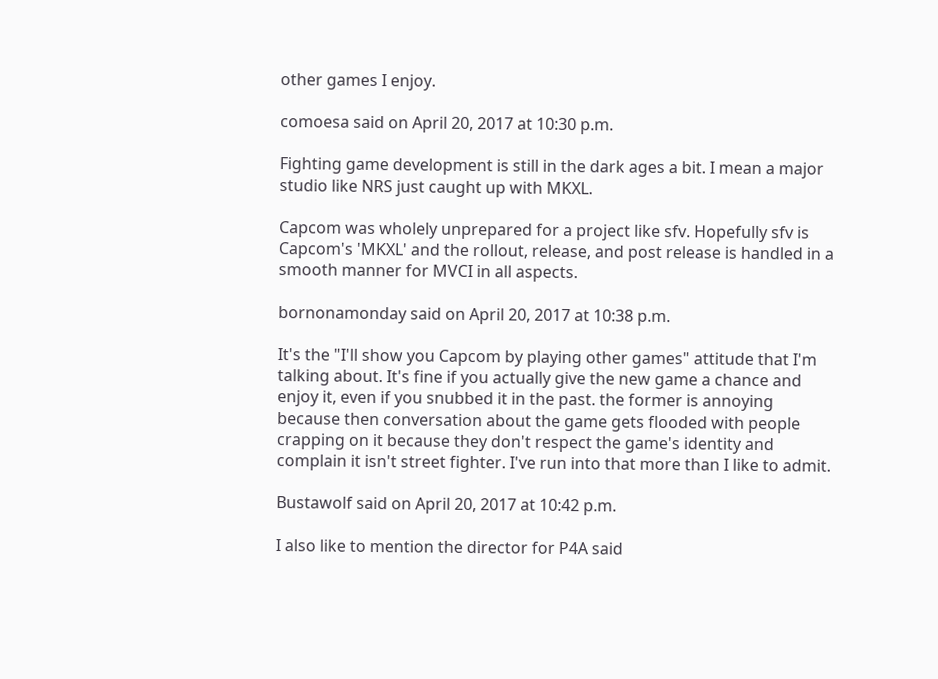other games I enjoy.

comoesa said on April 20, 2017 at 10:30 p.m.

Fighting game development is still in the dark ages a bit. I mean a major studio like NRS just caught up with MKXL.

Capcom was wholely unprepared for a project like sfv. Hopefully sfv is Capcom's 'MKXL' and the rollout, release, and post release is handled in a smooth manner for MVCI in all aspects.

bornonamonday said on April 20, 2017 at 10:38 p.m.

It's the "I'll show you Capcom by playing other games" attitude that I'm talking about. It's fine if you actually give the new game a chance and enjoy it, even if you snubbed it in the past. the former is annoying because then conversation about the game gets flooded with people crapping on it because they don't respect the game's identity and complain it isn't street fighter. I've run into that more than I like to admit.

Bustawolf said on April 20, 2017 at 10:42 p.m.

I also like to mention the director for P4A said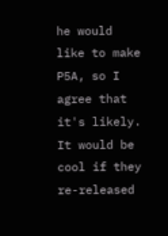he would like to make P5A, so I agree that it's likely. It would be cool if they re-released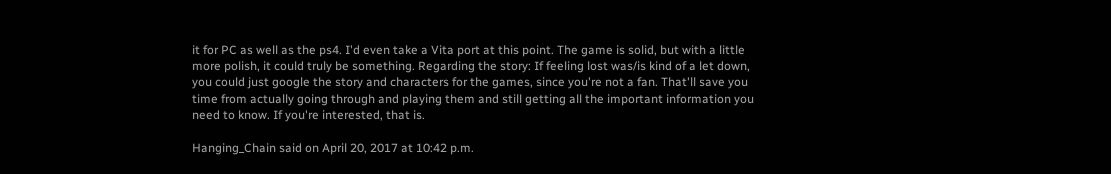it for PC as well as the ps4. I'd even take a Vita port at this point. The game is solid, but with a little more polish, it could truly be something. Regarding the story: If feeling lost was/is kind of a let down, you could just google the story and characters for the games, since you're not a fan. That'll save you time from actually going through and playing them and still getting all the important information you need to know. If you're interested, that is.

Hanging_Chain said on April 20, 2017 at 10:42 p.m.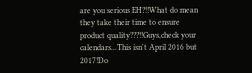are you serious EH?!!What do mean they take their time to ensure product quality???!!Guys,check your calendars...This isn't April 2016 but 2017!Do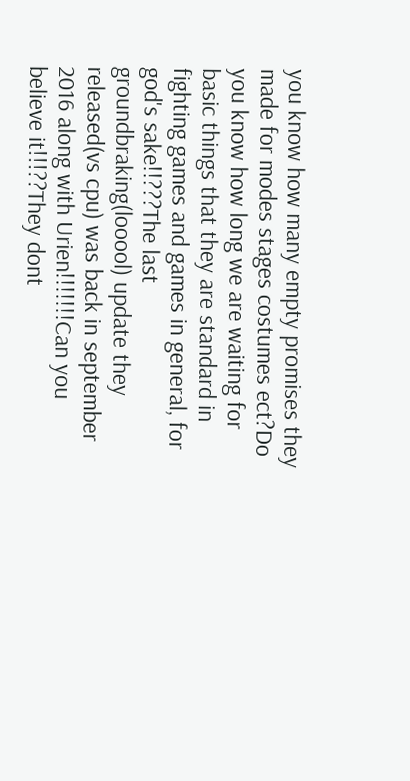you know how many empty promises they made for modes stages costumes ect?Do you know how long we are waiting for basic things that they are standard in fighting games and games in general, for god's sake!!???The last groundbraking(looool) update they released(vs cpu) was back in september 2016 along with Urien!!!!!!!Can you believe it!!!??They dont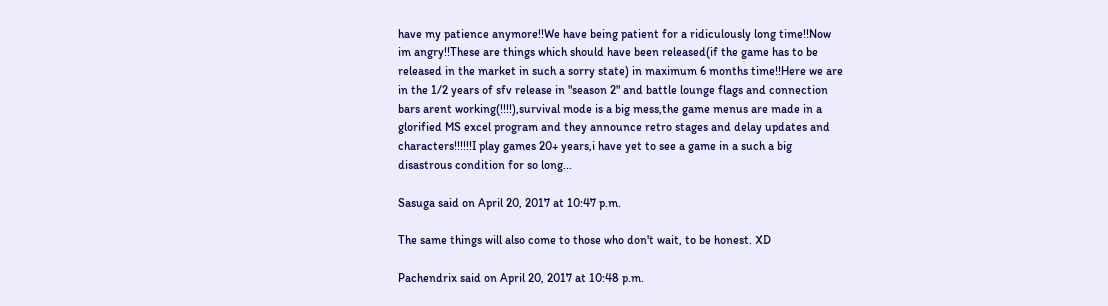have my patience anymore!!We have being patient for a ridiculously long time!!Now im angry!!These are things which should have been released(if the game has to be released in the market in such a sorry state) in maximum 6 months time!!Here we are in the 1/2 years of sfv release in "season 2" and battle lounge flags and connection bars arent working(!!!!),survival mode is a big mess,the game menus are made in a glorified MS excel program and they announce retro stages and delay updates and characters!!!!!!I play games 20+ years,i have yet to see a game in a such a big disastrous condition for so long...

Sasuga said on April 20, 2017 at 10:47 p.m.

The same things will also come to those who don't wait, to be honest. XD

Pachendrix said on April 20, 2017 at 10:48 p.m.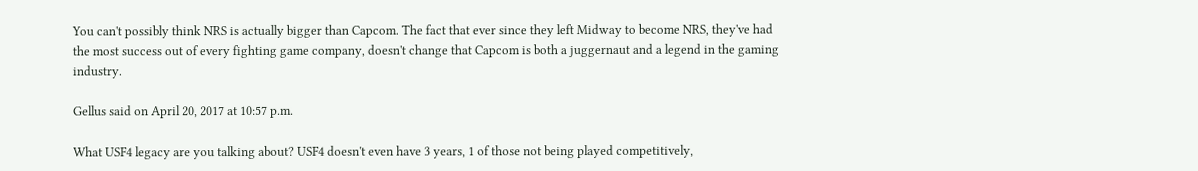You can't possibly think NRS is actually bigger than Capcom. The fact that ever since they left Midway to become NRS, they've had the most success out of every fighting game company, doesn't change that Capcom is both a juggernaut and a legend in the gaming industry.

Gellus said on April 20, 2017 at 10:57 p.m.

What USF4 legacy are you talking about? USF4 doesn't even have 3 years, 1 of those not being played competitively,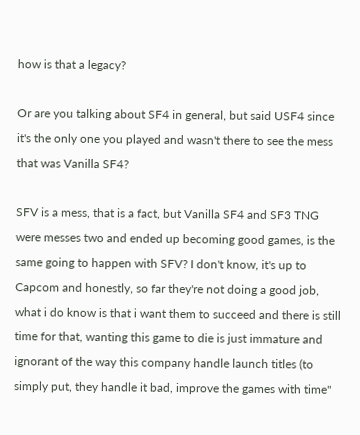how is that a legacy?

Or are you talking about SF4 in general, but said USF4 since it's the only one you played and wasn't there to see the mess that was Vanilla SF4?

SFV is a mess, that is a fact, but Vanilla SF4 and SF3 TNG were messes two and ended up becoming good games, is the same going to happen with SFV? I don't know, it's up to Capcom and honestly, so far they're not doing a good job, what i do know is that i want them to succeed and there is still time for that, wanting this game to die is just immature and ignorant of the way this company handle launch titles (to simply put, they handle it bad, improve the games with time"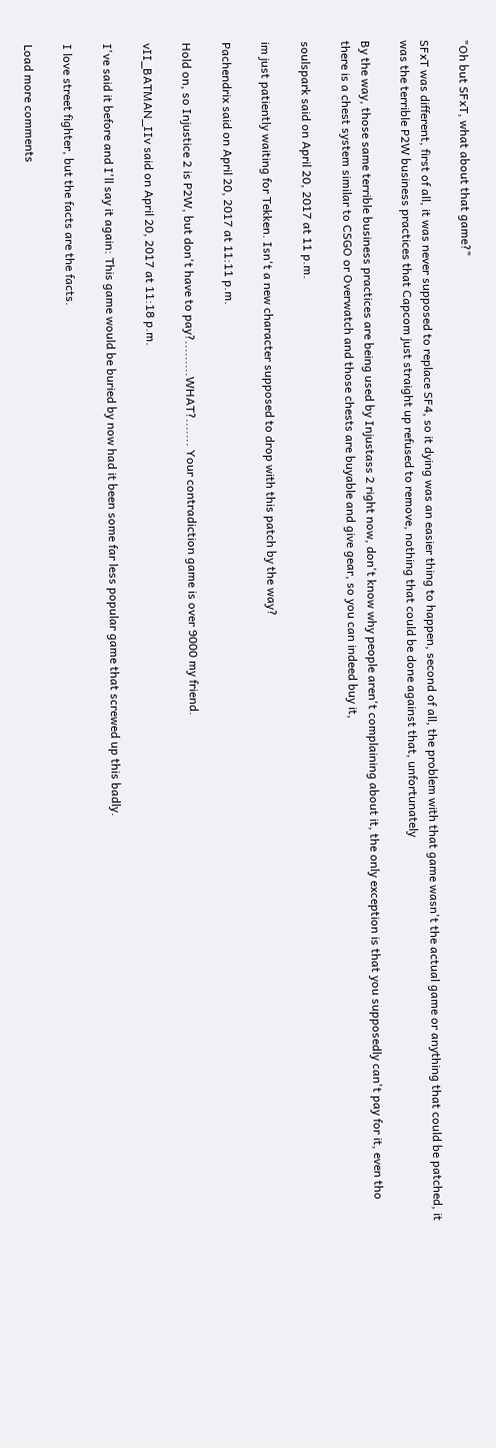"Oh but SFxT, what about that game?"

SFxT was different, first of all, it was never supposed to replace SF4, so it dying was an easier thing to happen, second of all, the problem with that game wasn't the actual game or anything that could be patched, it was the terrible P2W business practices that Capcom just straight up refused to remove, nothing that could be done against that, unfortunately

By the way, those same terrible business practices are being used by Injustass 2 right now, don't know why people aren't complaining about it, the only exception is that you supposedly can't pay for it, even tho there is a chest system similar to CSGO or Overwatch and those chests are buyable and give gear, so you can indeed buy it,

soulspark said on April 20, 2017 at 11 p.m.

im just patiently waiting for Tekken. Isn't a new character supposed to drop with this patch by the way?

Pachendrix said on April 20, 2017 at 11:11 p.m.

Hold on, so Injustice 2 is P2W, but don't have to pay?.........WHAT?....... Your contradiction game is over 9000 my friend.

vII_BATMAN_IIv said on April 20, 2017 at 11:18 p.m.

I've said it before and I'll say it again: This game would be buried by now had it been some far less popular game that screwed up this badly.

I love street fighter, but the facts are the facts.

Load more comments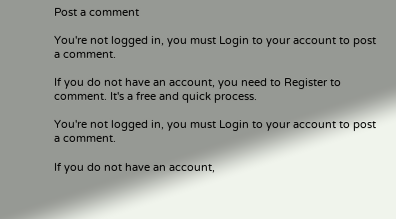Post a comment

You're not logged in, you must Login to your account to post a comment.

If you do not have an account, you need to Register to comment. It's a free and quick process.

You're not logged in, you must Login to your account to post a comment.

If you do not have an account,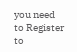you need to Register to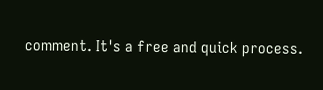comment. It's a free and quick process.